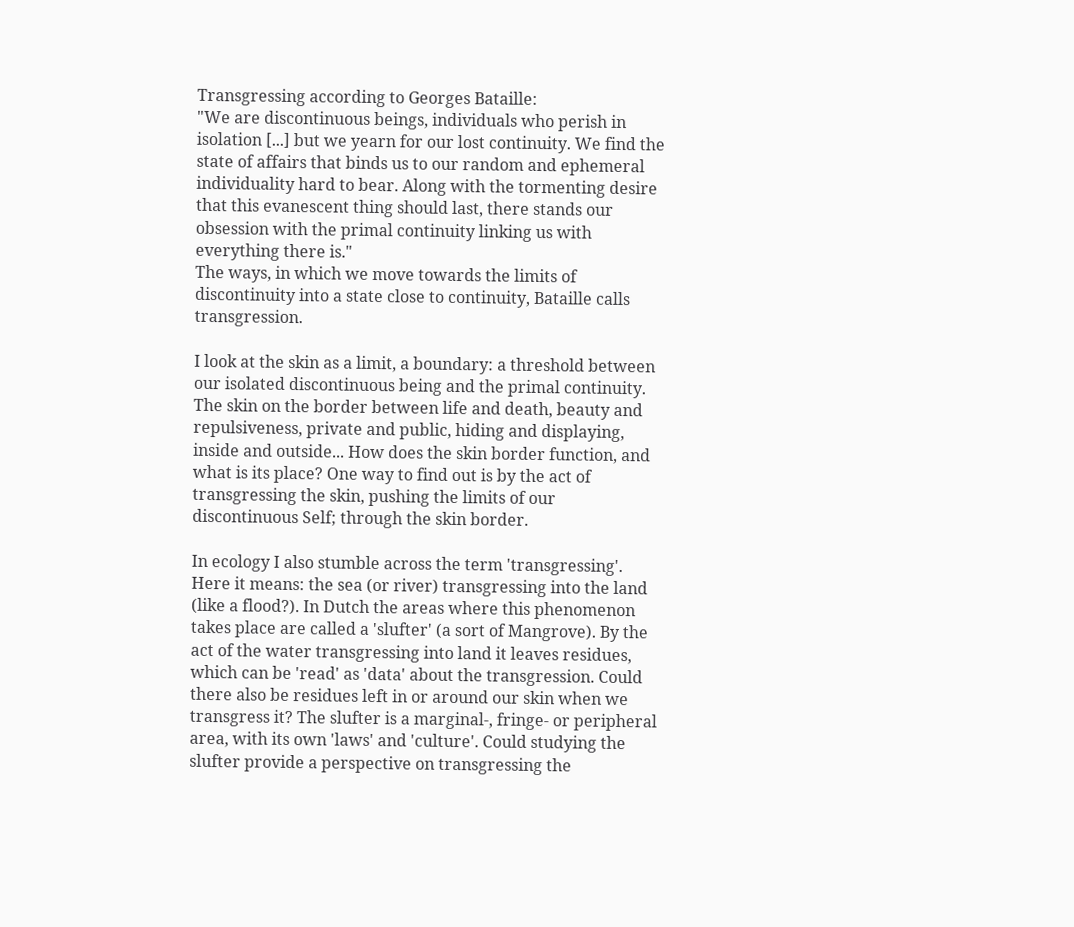Transgressing according to Georges Bataille:
"We are discontinuous beings, individuals who perish in isolation [...] but we yearn for our lost continuity. We find the state of affairs that binds us to our random and ephemeral individuality hard to bear. Along with the tormenting desire that this evanescent thing should last, there stands our obsession with the primal continuity linking us with everything there is."
The ways, in which we move towards the limits of discontinuity into a state close to continuity, Bataille calls transgression.

I look at the skin as a limit, a boundary: a threshold between our isolated discontinuous being and the primal continuity. The skin on the border between life and death, beauty and repulsiveness, private and public, hiding and displaying, inside and outside... How does the skin border function, and what is its place? One way to find out is by the act of transgressing the skin, pushing the limits of our discontinuous Self; through the skin border.

In ecology I also stumble across the term 'transgressing'. Here it means: the sea (or river) transgressing into the land (like a flood?). In Dutch the areas where this phenomenon takes place are called a 'slufter' (a sort of Mangrove). By the act of the water transgressing into land it leaves residues, which can be 'read' as 'data' about the transgression. Could there also be residues left in or around our skin when we transgress it? The slufter is a marginal-, fringe- or peripheral area, with its own 'laws' and 'culture'. Could studying the slufter provide a perspective on transgressing the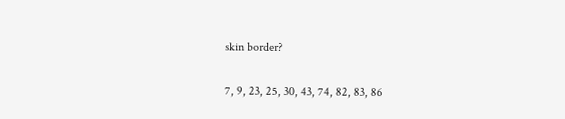skin border?

7, 9, 23, 25, 30, 43, 74, 82, 83, 86